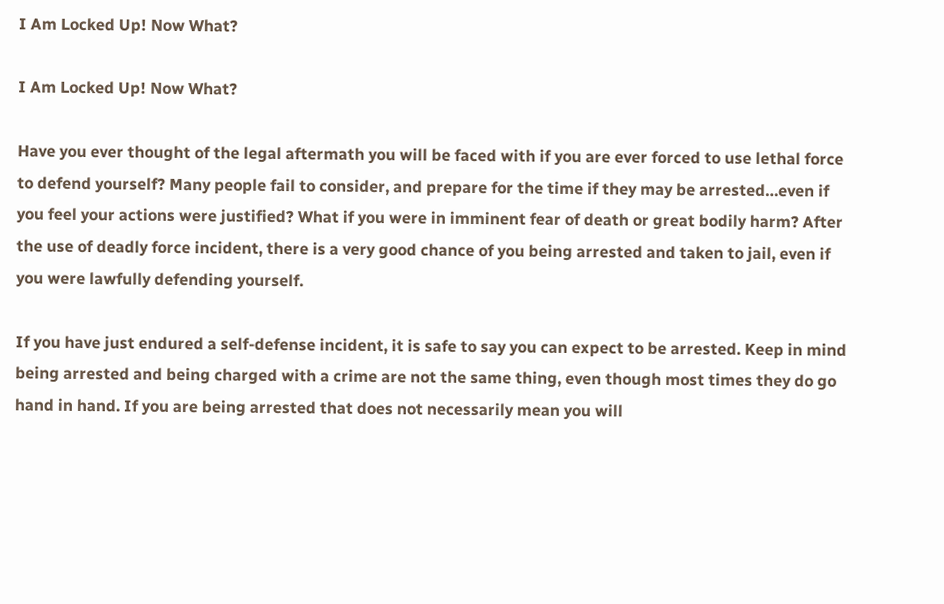I Am Locked Up! Now What?

I Am Locked Up! Now What?

Have you ever thought of the legal aftermath you will be faced with if you are ever forced to use lethal force to defend yourself? Many people fail to consider, and prepare for the time if they may be arrested…even if you feel your actions were justified? What if you were in imminent fear of death or great bodily harm? After the use of deadly force incident, there is a very good chance of you being arrested and taken to jail, even if you were lawfully defending yourself.

If you have just endured a self-defense incident, it is safe to say you can expect to be arrested. Keep in mind being arrested and being charged with a crime are not the same thing, even though most times they do go hand in hand. If you are being arrested that does not necessarily mean you will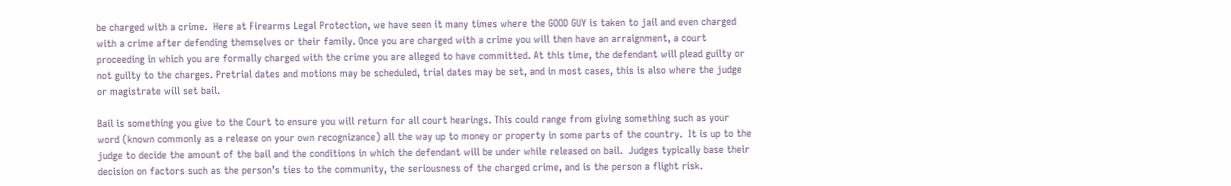be charged with a crime.  Here at Firearms Legal Protection, we have seen it many times where the GOOD GUY is taken to jail and even charged with a crime after defending themselves or their family. Once you are charged with a crime you will then have an arraignment, a court proceeding in which you are formally charged with the crime you are alleged to have committed. At this time, the defendant will plead guilty or not guilty to the charges. Pretrial dates and motions may be scheduled, trial dates may be set, and in most cases, this is also where the judge or magistrate will set bail.

Bail is something you give to the Court to ensure you will return for all court hearings. This could range from giving something such as your word (known commonly as a release on your own recognizance) all the way up to money or property in some parts of the country.  It is up to the judge to decide the amount of the bail and the conditions in which the defendant will be under while released on bail.  Judges typically base their decision on factors such as the person’s ties to the community, the seriousness of the charged crime, and is the person a flight risk.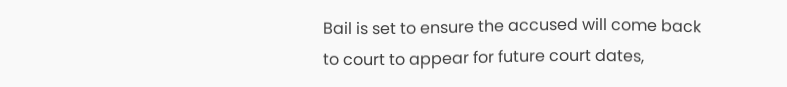Bail is set to ensure the accused will come back to court to appear for future court dates,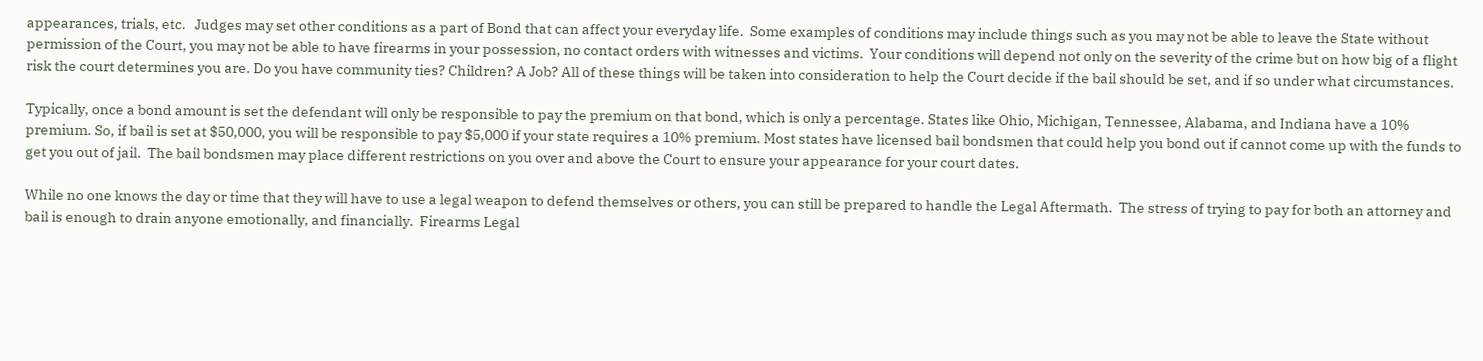appearances, trials, etc.   Judges may set other conditions as a part of Bond that can affect your everyday life.  Some examples of conditions may include things such as you may not be able to leave the State without permission of the Court, you may not be able to have firearms in your possession, no contact orders with witnesses and victims.  Your conditions will depend not only on the severity of the crime but on how big of a flight risk the court determines you are. Do you have community ties? Children? A Job? All of these things will be taken into consideration to help the Court decide if the bail should be set, and if so under what circumstances.

Typically, once a bond amount is set the defendant will only be responsible to pay the premium on that bond, which is only a percentage. States like Ohio, Michigan, Tennessee, Alabama, and Indiana have a 10% premium. So, if bail is set at $50,000, you will be responsible to pay $5,000 if your state requires a 10% premium. Most states have licensed bail bondsmen that could help you bond out if cannot come up with the funds to get you out of jail.  The bail bondsmen may place different restrictions on you over and above the Court to ensure your appearance for your court dates.

While no one knows the day or time that they will have to use a legal weapon to defend themselves or others, you can still be prepared to handle the Legal Aftermath.  The stress of trying to pay for both an attorney and bail is enough to drain anyone emotionally, and financially.  Firearms Legal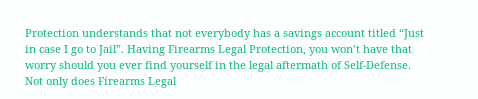Protection understands that not everybody has a savings account titled “Just in case I go to Jail”. Having Firearms Legal Protection, you won’t have that worry should you ever find yourself in the legal aftermath of Self-Defense.  Not only does Firearms Legal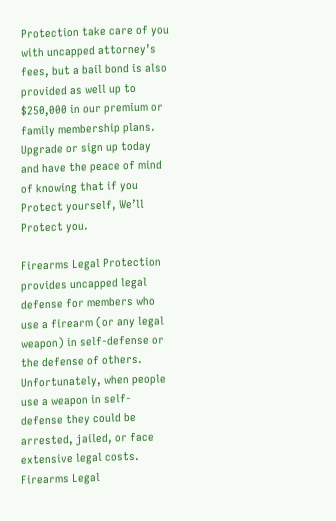Protection take care of you with uncapped attorney’s fees, but a bail bond is also provided as well up to $250,000 in our premium or family membership plans.  Upgrade or sign up today and have the peace of mind of knowing that if you Protect yourself, We’ll Protect you.

Firearms Legal Protection provides uncapped legal defense for members who use a firearm (or any legal weapon) in self-defense or the defense of others. Unfortunately, when people use a weapon in self-defense they could be arrested, jailed, or face extensive legal costs. Firearms Legal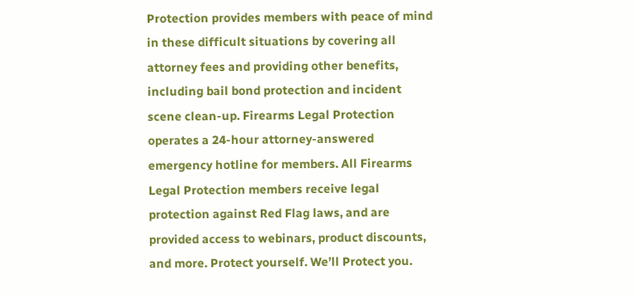Protection provides members with peace of mind in these difficult situations by covering all attorney fees and providing other benefits, including bail bond protection and incident scene clean-up. Firearms Legal Protection operates a 24-hour attorney-answered emergency hotline for members. All Firearms Legal Protection members receive legal protection against Red Flag laws, and are provided access to webinars, product discounts, and more. Protect yourself. We’ll Protect you.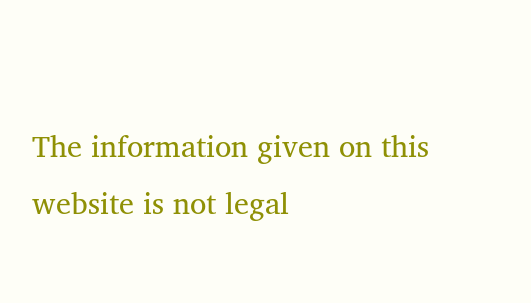The information given on this website is not legal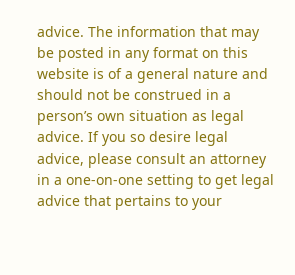advice. The information that may be posted in any format on this website is of a general nature and should not be construed in a person’s own situation as legal advice. If you so desire legal advice, please consult an attorney in a one-on-one setting to get legal advice that pertains to your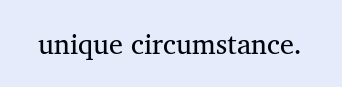unique circumstance.